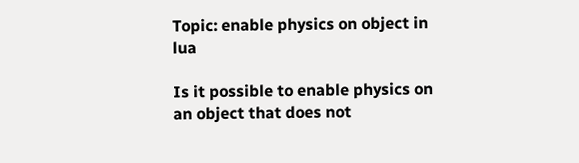Topic: enable physics on object in lua

Is it possible to enable physics on an object that does not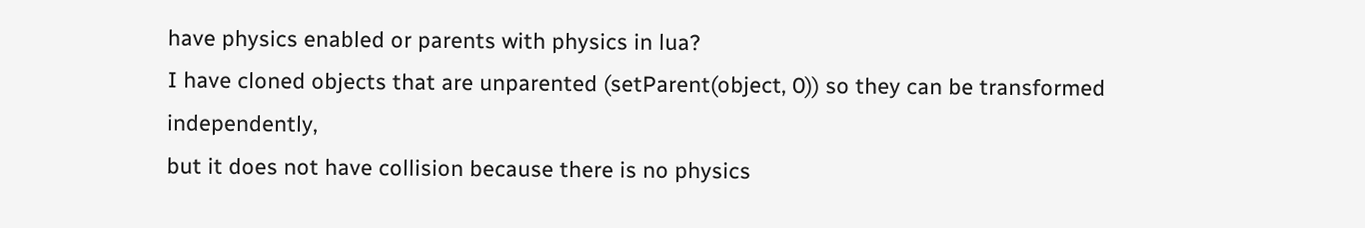have physics enabled or parents with physics in lua?
I have cloned objects that are unparented (setParent(object, 0)) so they can be transformed independently,
but it does not have collision because there is no physics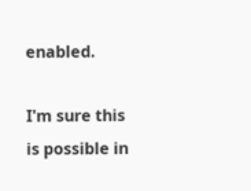enabled.

I'm sure this is possible in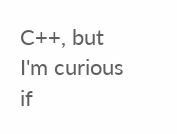C++, but I'm curious if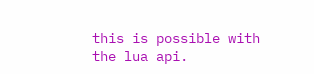this is possible with the lua api.